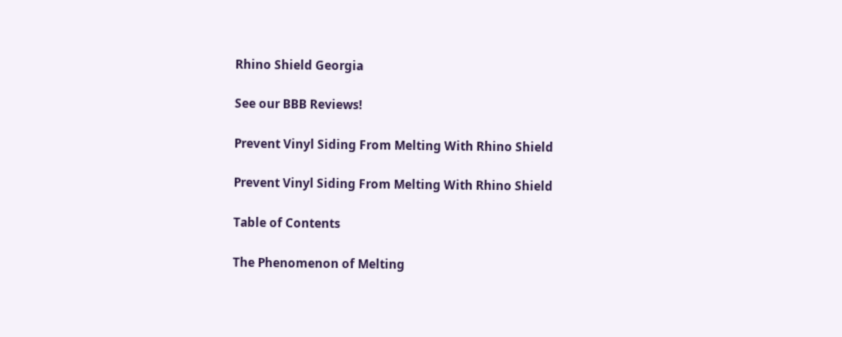Rhino Shield Georgia

See our BBB Reviews!

Prevent Vinyl Siding From Melting With Rhino Shield

Prevent Vinyl Siding From Melting With Rhino Shield

Table of Contents

The Phenomenon of Melting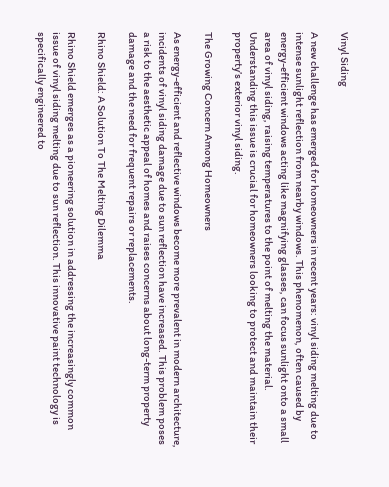Vinyl Siding

A new challenge has emerged for homeowners in recent years: vinyl siding melting due to intense sunlight reflection from nearby windows. This phenomenon, often caused by energy-efficient windows acting like magnifying glasses, can focus sunlight onto a small area of vinyl siding, raising temperatures to the point of melting the material. Understanding this issue is crucial for homeowners looking to protect and maintain their property’s exterior vinyl siding.

The Growing Concern Among Homeowners

As energy-efficient and reflective windows become more prevalent in modern architecture, incidents of vinyl siding damage due to sun reflection have increased. This problem poses a risk to the aesthetic appeal of homes and raises concerns about long-term property damage and the need for frequent repairs or replacements.

Rhino Shield: A Solution To The Melting Dilemma

Rhino Shield emerges as a pioneering solution in addressing the increasingly common issue of vinyl siding melting due to sun reflection. This innovative paint technology is specifically engineered to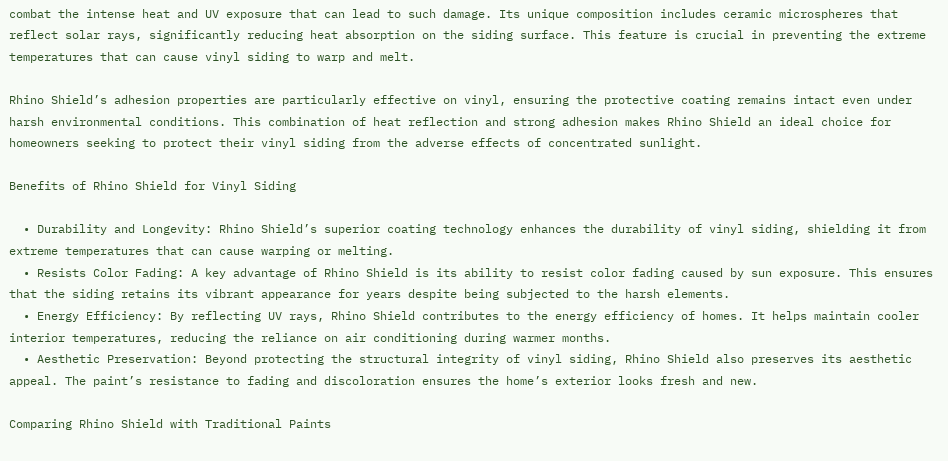combat the intense heat and UV exposure that can lead to such damage. Its unique composition includes ceramic microspheres that reflect solar rays, significantly reducing heat absorption on the siding surface. This feature is crucial in preventing the extreme temperatures that can cause vinyl siding to warp and melt.

Rhino Shield’s adhesion properties are particularly effective on vinyl, ensuring the protective coating remains intact even under harsh environmental conditions. This combination of heat reflection and strong adhesion makes Rhino Shield an ideal choice for homeowners seeking to protect their vinyl siding from the adverse effects of concentrated sunlight.

Benefits of Rhino Shield for Vinyl Siding

  • Durability and Longevity: Rhino Shield’s superior coating technology enhances the durability of vinyl siding, shielding it from extreme temperatures that can cause warping or melting.
  • Resists Color Fading: A key advantage of Rhino Shield is its ability to resist color fading caused by sun exposure. This ensures that the siding retains its vibrant appearance for years despite being subjected to the harsh elements.
  • Energy Efficiency: By reflecting UV rays, Rhino Shield contributes to the energy efficiency of homes. It helps maintain cooler interior temperatures, reducing the reliance on air conditioning during warmer months.
  • Aesthetic Preservation: Beyond protecting the structural integrity of vinyl siding, Rhino Shield also preserves its aesthetic appeal. The paint’s resistance to fading and discoloration ensures the home’s exterior looks fresh and new.

Comparing Rhino Shield with Traditional Paints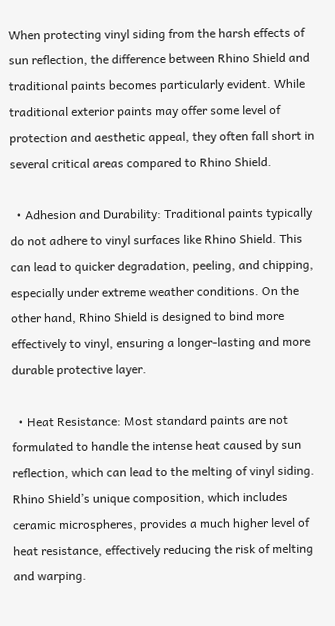When protecting vinyl siding from the harsh effects of sun reflection, the difference between Rhino Shield and traditional paints becomes particularly evident. While traditional exterior paints may offer some level of protection and aesthetic appeal, they often fall short in several critical areas compared to Rhino Shield.

  • Adhesion and Durability: Traditional paints typically do not adhere to vinyl surfaces like Rhino Shield. This can lead to quicker degradation, peeling, and chipping, especially under extreme weather conditions. On the other hand, Rhino Shield is designed to bind more effectively to vinyl, ensuring a longer-lasting and more durable protective layer.

  • Heat Resistance: Most standard paints are not formulated to handle the intense heat caused by sun reflection, which can lead to the melting of vinyl siding. Rhino Shield’s unique composition, which includes ceramic microspheres, provides a much higher level of heat resistance, effectively reducing the risk of melting and warping.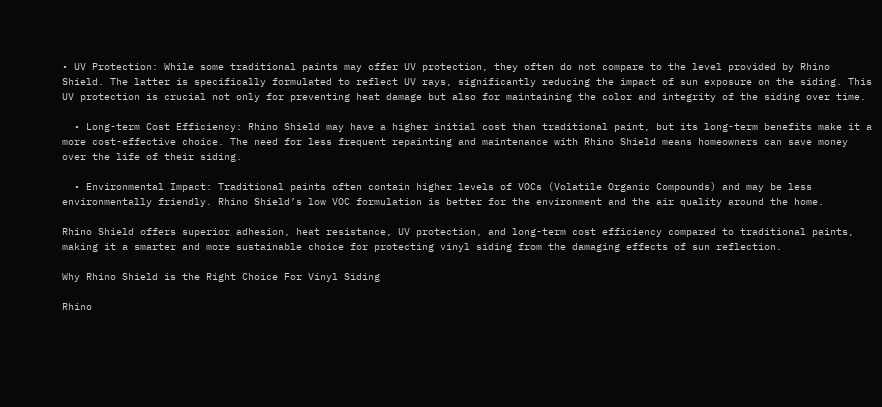• UV Protection: While some traditional paints may offer UV protection, they often do not compare to the level provided by Rhino Shield. The latter is specifically formulated to reflect UV rays, significantly reducing the impact of sun exposure on the siding. This UV protection is crucial not only for preventing heat damage but also for maintaining the color and integrity of the siding over time.

  • Long-term Cost Efficiency: Rhino Shield may have a higher initial cost than traditional paint, but its long-term benefits make it a more cost-effective choice. The need for less frequent repainting and maintenance with Rhino Shield means homeowners can save money over the life of their siding.

  • Environmental Impact: Traditional paints often contain higher levels of VOCs (Volatile Organic Compounds) and may be less environmentally friendly. Rhino Shield’s low VOC formulation is better for the environment and the air quality around the home.

Rhino Shield offers superior adhesion, heat resistance, UV protection, and long-term cost efficiency compared to traditional paints, making it a smarter and more sustainable choice for protecting vinyl siding from the damaging effects of sun reflection.

Why Rhino Shield is the Right Choice For Vinyl Siding

Rhino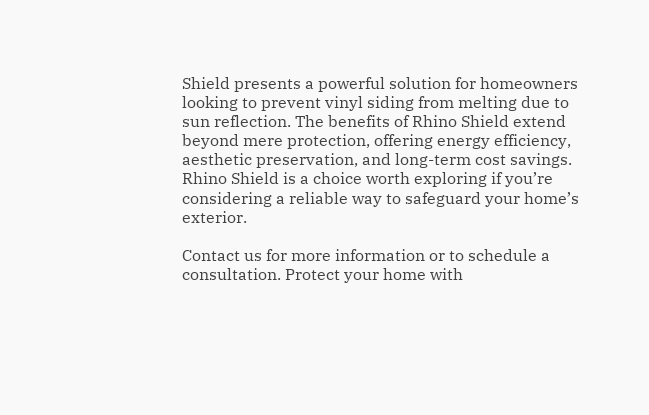Shield presents a powerful solution for homeowners looking to prevent vinyl siding from melting due to sun reflection. The benefits of Rhino Shield extend beyond mere protection, offering energy efficiency, aesthetic preservation, and long-term cost savings. Rhino Shield is a choice worth exploring if you’re considering a reliable way to safeguard your home’s exterior.

Contact us for more information or to schedule a consultation. Protect your home with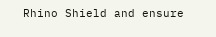Rhino Shield and ensure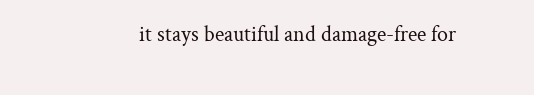it stays beautiful and damage-free for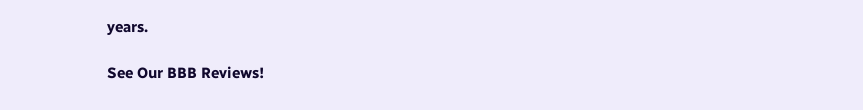years.

See Our BBB Reviews!